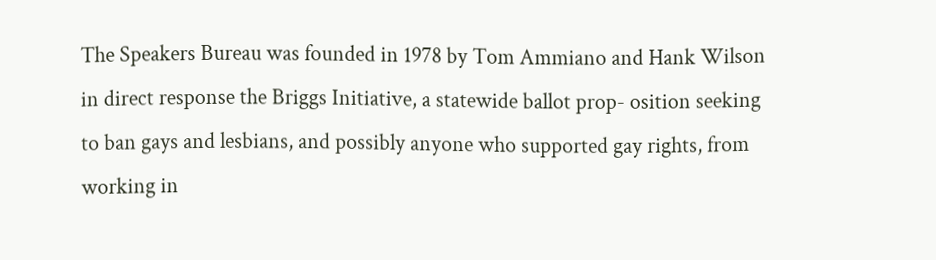The Speakers Bureau was founded in 1978 by Tom Ammiano and Hank Wilson in direct response the Briggs Initiative, a statewide ballot prop- osition seeking to ban gays and lesbians, and possibly anyone who supported gay rights, from working in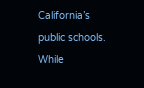California’s public schools. While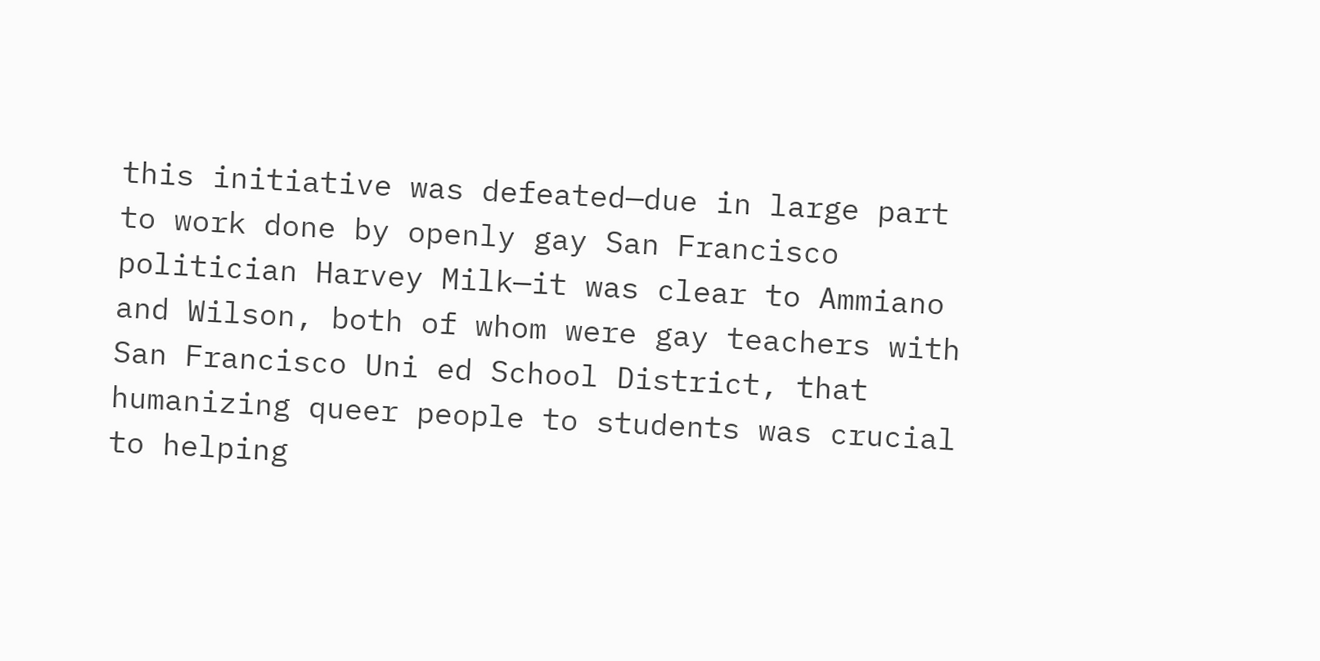this initiative was defeated—due in large part to work done by openly gay San Francisco politician Harvey Milk—it was clear to Ammiano and Wilson, both of whom were gay teachers with San Francisco Uni ed School District, that humanizing queer people to students was crucial to helping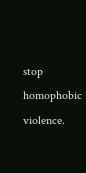stop homophobic violence.